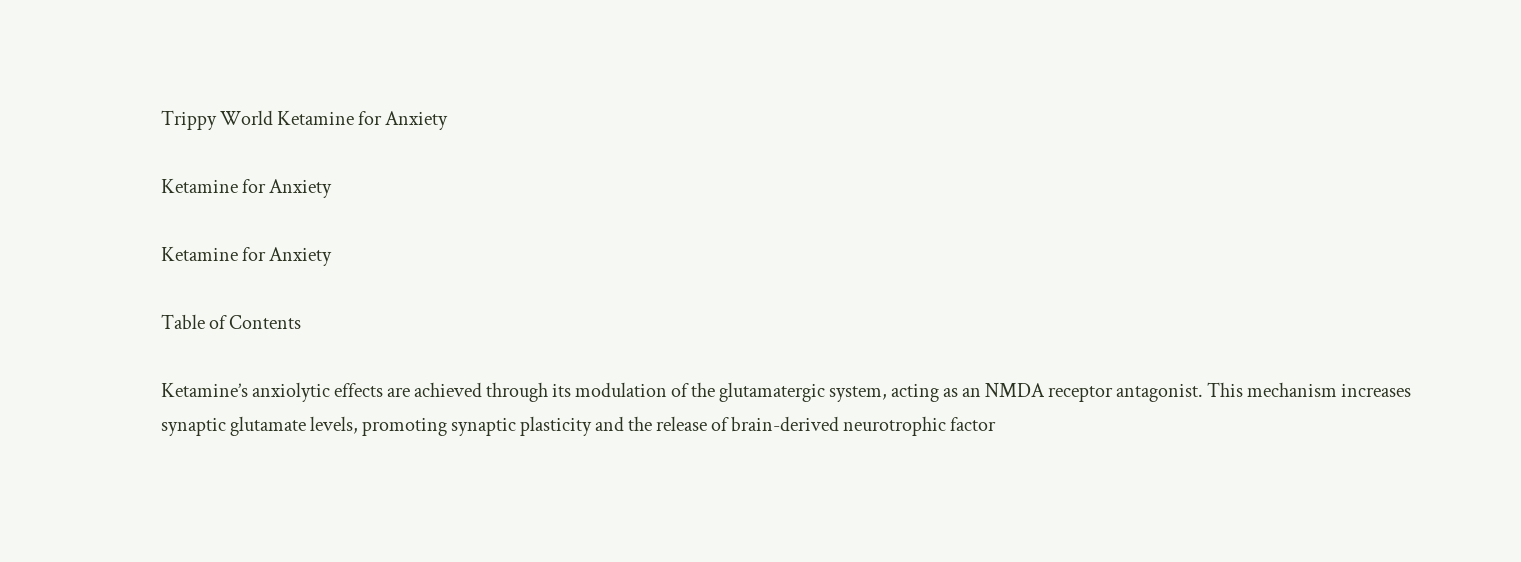Trippy World Ketamine for Anxiety

Ketamine for Anxiety

Ketamine for Anxiety

Table of Contents

Ketamine’s anxiolytic effects are achieved through its modulation of the glutamatergic system, acting as an NMDA receptor antagonist. This mechanism increases synaptic glutamate levels, promoting synaptic plasticity and the release of brain-derived neurotrophic factor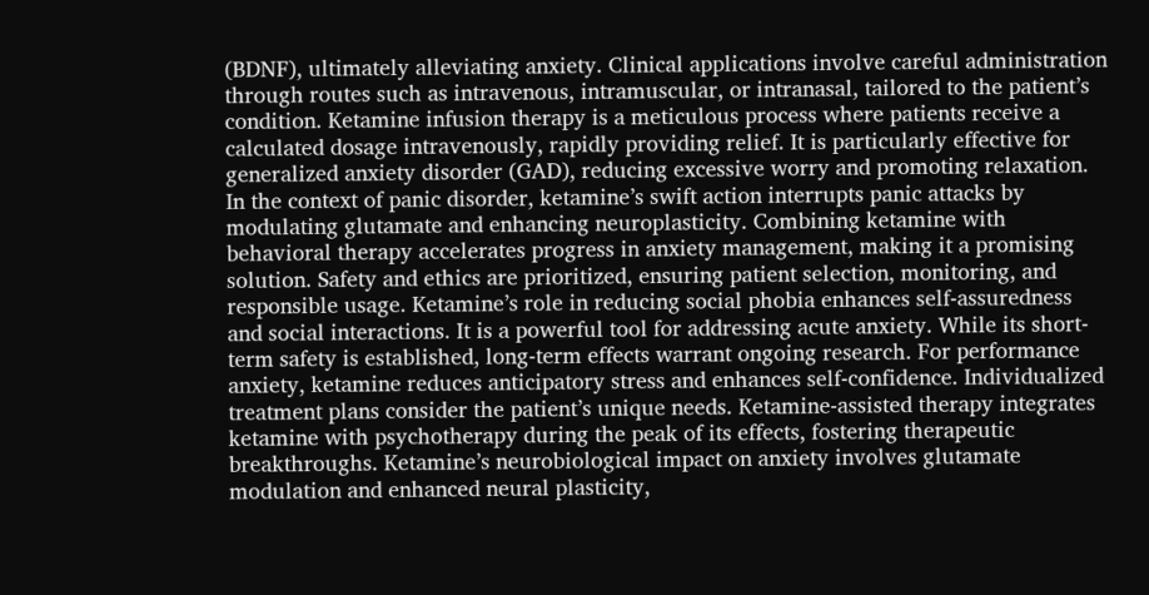(BDNF), ultimately alleviating anxiety. Clinical applications involve careful administration through routes such as intravenous, intramuscular, or intranasal, tailored to the patient’s condition. Ketamine infusion therapy is a meticulous process where patients receive a calculated dosage intravenously, rapidly providing relief. It is particularly effective for generalized anxiety disorder (GAD), reducing excessive worry and promoting relaxation. In the context of panic disorder, ketamine’s swift action interrupts panic attacks by modulating glutamate and enhancing neuroplasticity. Combining ketamine with behavioral therapy accelerates progress in anxiety management, making it a promising solution. Safety and ethics are prioritized, ensuring patient selection, monitoring, and responsible usage. Ketamine’s role in reducing social phobia enhances self-assuredness and social interactions. It is a powerful tool for addressing acute anxiety. While its short-term safety is established, long-term effects warrant ongoing research. For performance anxiety, ketamine reduces anticipatory stress and enhances self-confidence. Individualized treatment plans consider the patient’s unique needs. Ketamine-assisted therapy integrates ketamine with psychotherapy during the peak of its effects, fostering therapeutic breakthroughs. Ketamine’s neurobiological impact on anxiety involves glutamate modulation and enhanced neural plasticity,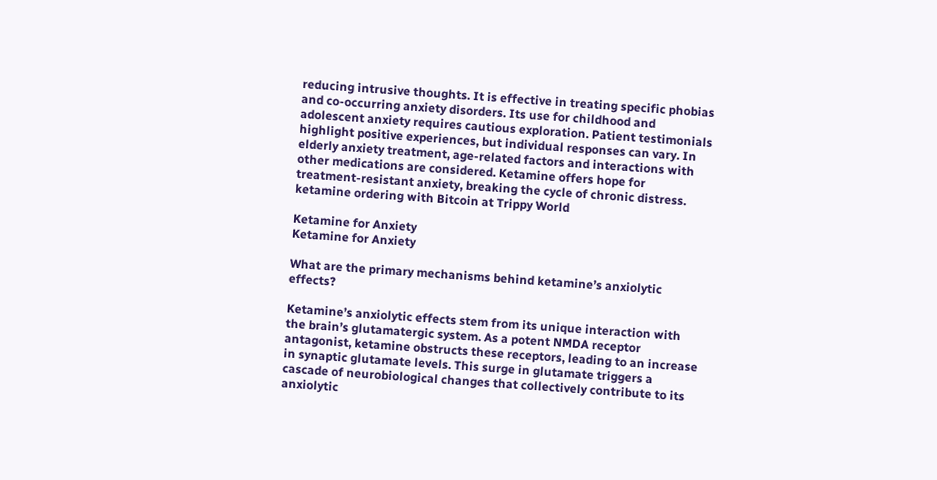reducing intrusive thoughts. It is effective in treating specific phobias and co-occurring anxiety disorders. Its use for childhood and adolescent anxiety requires cautious exploration. Patient testimonials highlight positive experiences, but individual responses can vary. In elderly anxiety treatment, age-related factors and interactions with other medications are considered. Ketamine offers hope for treatment-resistant anxiety, breaking the cycle of chronic distress. ketamine ordering with Bitcoin at Trippy World

Ketamine for Anxiety
Ketamine for Anxiety

What are the primary mechanisms behind ketamine’s anxiolytic effects?

Ketamine’s anxiolytic effects stem from its unique interaction with the brain’s glutamatergic system. As a potent NMDA receptor antagonist, ketamine obstructs these receptors, leading to an increase in synaptic glutamate levels. This surge in glutamate triggers a cascade of neurobiological changes that collectively contribute to its anxiolytic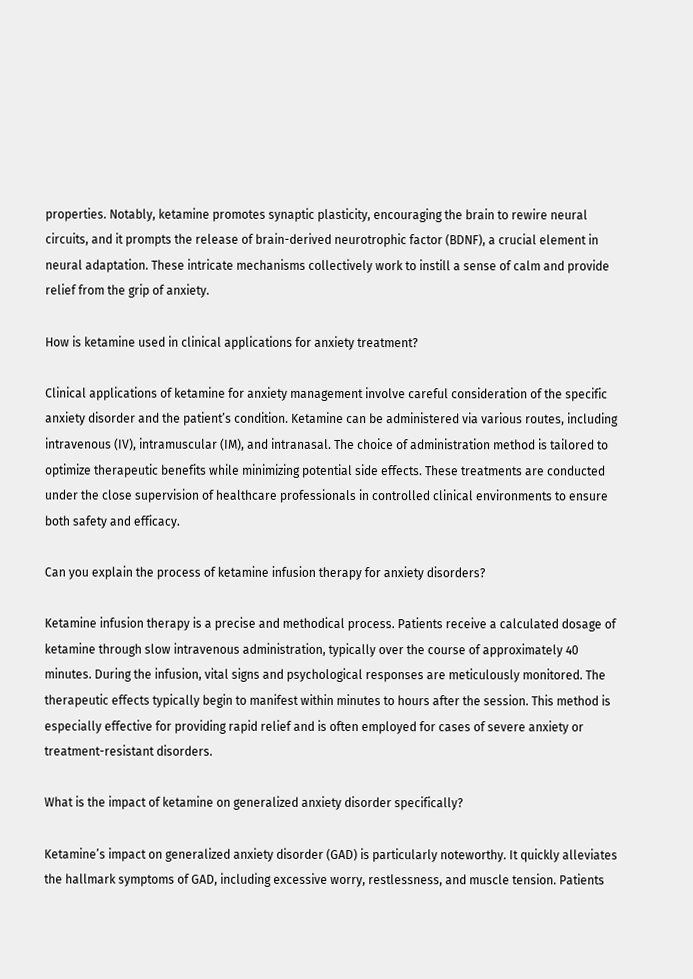properties. Notably, ketamine promotes synaptic plasticity, encouraging the brain to rewire neural circuits, and it prompts the release of brain-derived neurotrophic factor (BDNF), a crucial element in neural adaptation. These intricate mechanisms collectively work to instill a sense of calm and provide relief from the grip of anxiety.

How is ketamine used in clinical applications for anxiety treatment?

Clinical applications of ketamine for anxiety management involve careful consideration of the specific anxiety disorder and the patient’s condition. Ketamine can be administered via various routes, including intravenous (IV), intramuscular (IM), and intranasal. The choice of administration method is tailored to optimize therapeutic benefits while minimizing potential side effects. These treatments are conducted under the close supervision of healthcare professionals in controlled clinical environments to ensure both safety and efficacy.

Can you explain the process of ketamine infusion therapy for anxiety disorders?

Ketamine infusion therapy is a precise and methodical process. Patients receive a calculated dosage of ketamine through slow intravenous administration, typically over the course of approximately 40 minutes. During the infusion, vital signs and psychological responses are meticulously monitored. The therapeutic effects typically begin to manifest within minutes to hours after the session. This method is especially effective for providing rapid relief and is often employed for cases of severe anxiety or treatment-resistant disorders.

What is the impact of ketamine on generalized anxiety disorder specifically?

Ketamine’s impact on generalized anxiety disorder (GAD) is particularly noteworthy. It quickly alleviates the hallmark symptoms of GAD, including excessive worry, restlessness, and muscle tension. Patients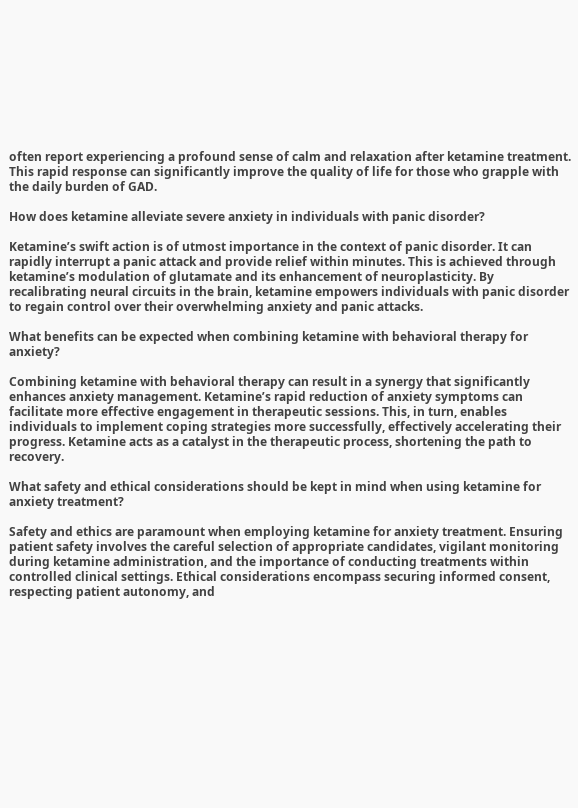often report experiencing a profound sense of calm and relaxation after ketamine treatment. This rapid response can significantly improve the quality of life for those who grapple with the daily burden of GAD.

How does ketamine alleviate severe anxiety in individuals with panic disorder?

Ketamine’s swift action is of utmost importance in the context of panic disorder. It can rapidly interrupt a panic attack and provide relief within minutes. This is achieved through ketamine’s modulation of glutamate and its enhancement of neuroplasticity. By recalibrating neural circuits in the brain, ketamine empowers individuals with panic disorder to regain control over their overwhelming anxiety and panic attacks.

What benefits can be expected when combining ketamine with behavioral therapy for anxiety?

Combining ketamine with behavioral therapy can result in a synergy that significantly enhances anxiety management. Ketamine’s rapid reduction of anxiety symptoms can facilitate more effective engagement in therapeutic sessions. This, in turn, enables individuals to implement coping strategies more successfully, effectively accelerating their progress. Ketamine acts as a catalyst in the therapeutic process, shortening the path to recovery.

What safety and ethical considerations should be kept in mind when using ketamine for anxiety treatment?

Safety and ethics are paramount when employing ketamine for anxiety treatment. Ensuring patient safety involves the careful selection of appropriate candidates, vigilant monitoring during ketamine administration, and the importance of conducting treatments within controlled clinical settings. Ethical considerations encompass securing informed consent, respecting patient autonomy, and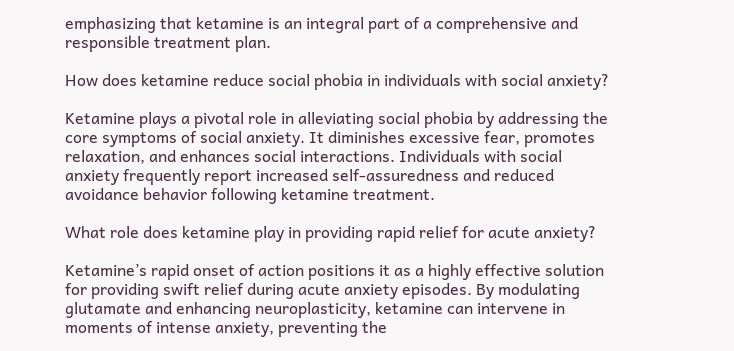emphasizing that ketamine is an integral part of a comprehensive and responsible treatment plan.

How does ketamine reduce social phobia in individuals with social anxiety?

Ketamine plays a pivotal role in alleviating social phobia by addressing the core symptoms of social anxiety. It diminishes excessive fear, promotes relaxation, and enhances social interactions. Individuals with social anxiety frequently report increased self-assuredness and reduced avoidance behavior following ketamine treatment.

What role does ketamine play in providing rapid relief for acute anxiety?

Ketamine’s rapid onset of action positions it as a highly effective solution for providing swift relief during acute anxiety episodes. By modulating glutamate and enhancing neuroplasticity, ketamine can intervene in moments of intense anxiety, preventing the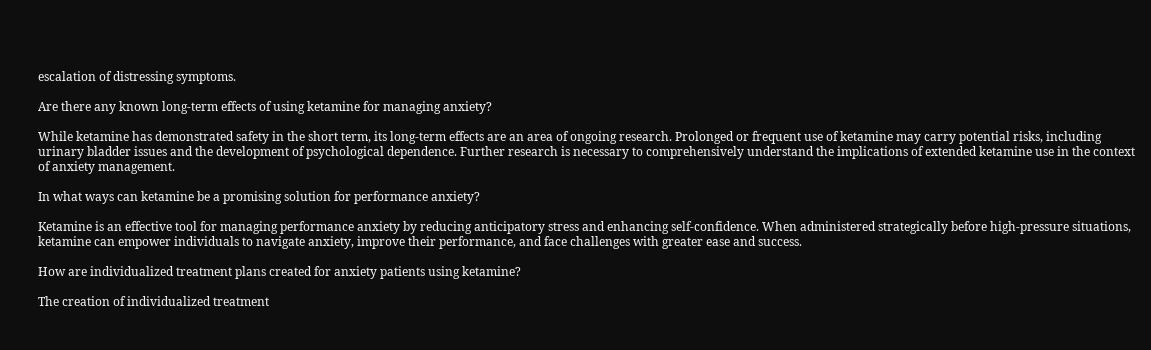escalation of distressing symptoms.

Are there any known long-term effects of using ketamine for managing anxiety?

While ketamine has demonstrated safety in the short term, its long-term effects are an area of ongoing research. Prolonged or frequent use of ketamine may carry potential risks, including urinary bladder issues and the development of psychological dependence. Further research is necessary to comprehensively understand the implications of extended ketamine use in the context of anxiety management.

In what ways can ketamine be a promising solution for performance anxiety?

Ketamine is an effective tool for managing performance anxiety by reducing anticipatory stress and enhancing self-confidence. When administered strategically before high-pressure situations, ketamine can empower individuals to navigate anxiety, improve their performance, and face challenges with greater ease and success.

How are individualized treatment plans created for anxiety patients using ketamine?

The creation of individualized treatment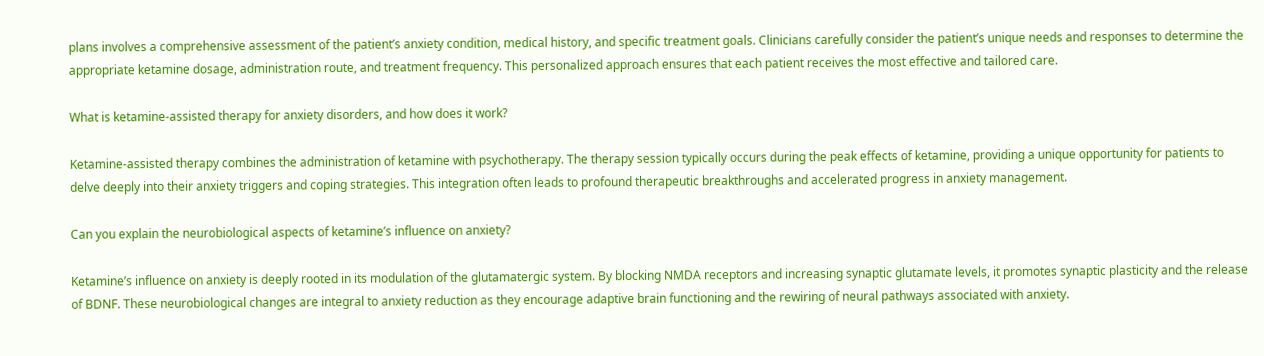plans involves a comprehensive assessment of the patient’s anxiety condition, medical history, and specific treatment goals. Clinicians carefully consider the patient’s unique needs and responses to determine the appropriate ketamine dosage, administration route, and treatment frequency. This personalized approach ensures that each patient receives the most effective and tailored care.

What is ketamine-assisted therapy for anxiety disorders, and how does it work?

Ketamine-assisted therapy combines the administration of ketamine with psychotherapy. The therapy session typically occurs during the peak effects of ketamine, providing a unique opportunity for patients to delve deeply into their anxiety triggers and coping strategies. This integration often leads to profound therapeutic breakthroughs and accelerated progress in anxiety management.

Can you explain the neurobiological aspects of ketamine’s influence on anxiety?

Ketamine’s influence on anxiety is deeply rooted in its modulation of the glutamatergic system. By blocking NMDA receptors and increasing synaptic glutamate levels, it promotes synaptic plasticity and the release of BDNF. These neurobiological changes are integral to anxiety reduction as they encourage adaptive brain functioning and the rewiring of neural pathways associated with anxiety.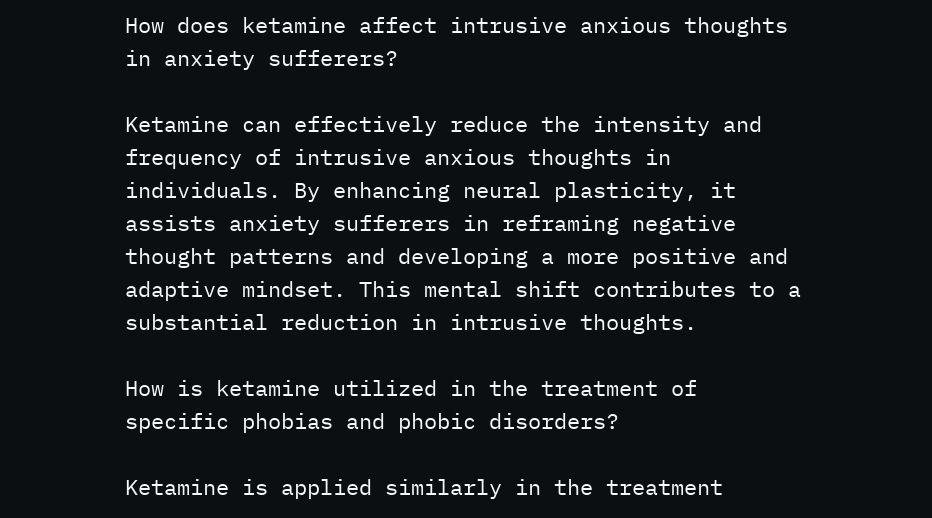How does ketamine affect intrusive anxious thoughts in anxiety sufferers?

Ketamine can effectively reduce the intensity and frequency of intrusive anxious thoughts in individuals. By enhancing neural plasticity, it assists anxiety sufferers in reframing negative thought patterns and developing a more positive and adaptive mindset. This mental shift contributes to a substantial reduction in intrusive thoughts.

How is ketamine utilized in the treatment of specific phobias and phobic disorders?

Ketamine is applied similarly in the treatment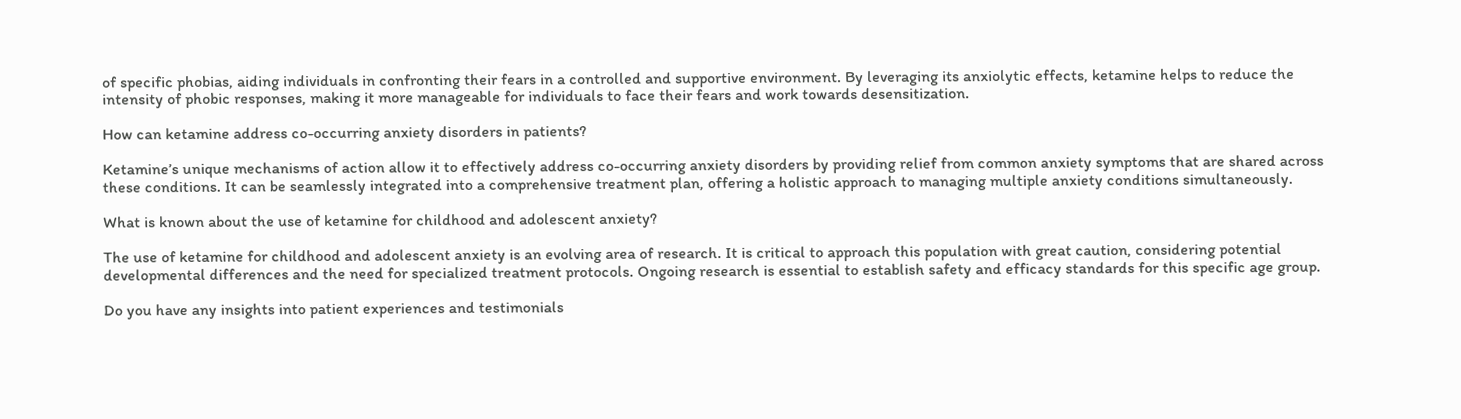of specific phobias, aiding individuals in confronting their fears in a controlled and supportive environment. By leveraging its anxiolytic effects, ketamine helps to reduce the intensity of phobic responses, making it more manageable for individuals to face their fears and work towards desensitization.

How can ketamine address co-occurring anxiety disorders in patients?

Ketamine’s unique mechanisms of action allow it to effectively address co-occurring anxiety disorders by providing relief from common anxiety symptoms that are shared across these conditions. It can be seamlessly integrated into a comprehensive treatment plan, offering a holistic approach to managing multiple anxiety conditions simultaneously.

What is known about the use of ketamine for childhood and adolescent anxiety?

The use of ketamine for childhood and adolescent anxiety is an evolving area of research. It is critical to approach this population with great caution, considering potential developmental differences and the need for specialized treatment protocols. Ongoing research is essential to establish safety and efficacy standards for this specific age group.

Do you have any insights into patient experiences and testimonials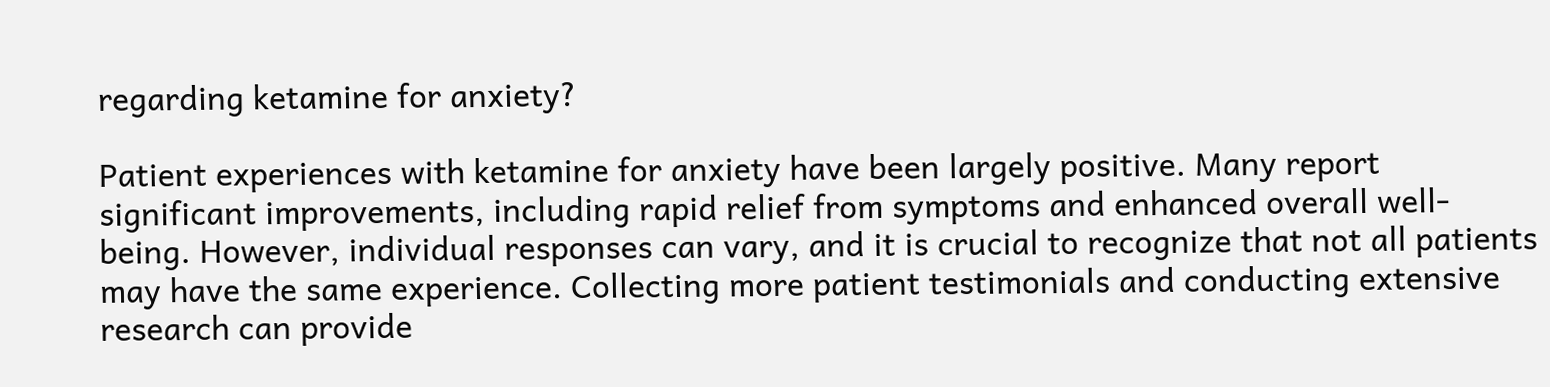regarding ketamine for anxiety?

Patient experiences with ketamine for anxiety have been largely positive. Many report significant improvements, including rapid relief from symptoms and enhanced overall well-being. However, individual responses can vary, and it is crucial to recognize that not all patients may have the same experience. Collecting more patient testimonials and conducting extensive research can provide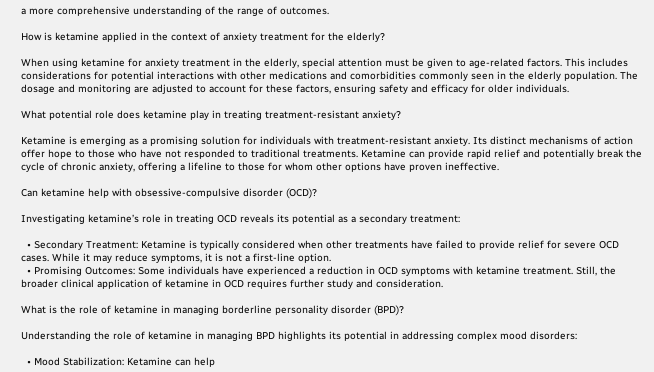a more comprehensive understanding of the range of outcomes.

How is ketamine applied in the context of anxiety treatment for the elderly?

When using ketamine for anxiety treatment in the elderly, special attention must be given to age-related factors. This includes considerations for potential interactions with other medications and comorbidities commonly seen in the elderly population. The dosage and monitoring are adjusted to account for these factors, ensuring safety and efficacy for older individuals.

What potential role does ketamine play in treating treatment-resistant anxiety?

Ketamine is emerging as a promising solution for individuals with treatment-resistant anxiety. Its distinct mechanisms of action offer hope to those who have not responded to traditional treatments. Ketamine can provide rapid relief and potentially break the cycle of chronic anxiety, offering a lifeline to those for whom other options have proven ineffective.

Can ketamine help with obsessive-compulsive disorder (OCD)?

Investigating ketamine’s role in treating OCD reveals its potential as a secondary treatment:

  • Secondary Treatment: Ketamine is typically considered when other treatments have failed to provide relief for severe OCD cases. While it may reduce symptoms, it is not a first-line option.
  • Promising Outcomes: Some individuals have experienced a reduction in OCD symptoms with ketamine treatment. Still, the broader clinical application of ketamine in OCD requires further study and consideration.

What is the role of ketamine in managing borderline personality disorder (BPD)?

Understanding the role of ketamine in managing BPD highlights its potential in addressing complex mood disorders:

  • Mood Stabilization: Ketamine can help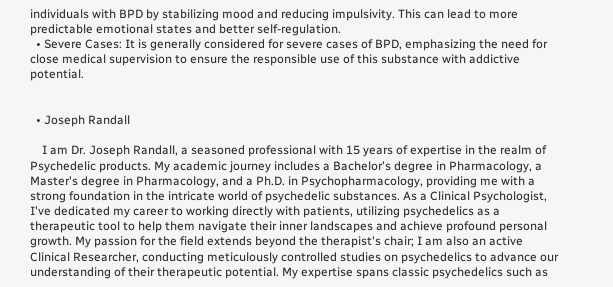individuals with BPD by stabilizing mood and reducing impulsivity. This can lead to more predictable emotional states and better self-regulation.
  • Severe Cases: It is generally considered for severe cases of BPD, emphasizing the need for close medical supervision to ensure the responsible use of this substance with addictive potential.


  • Joseph Randall

    I am Dr. Joseph Randall, a seasoned professional with 15 years of expertise in the realm of Psychedelic products. My academic journey includes a Bachelor's degree in Pharmacology, a Master's degree in Pharmacology, and a Ph.D. in Psychopharmacology, providing me with a strong foundation in the intricate world of psychedelic substances. As a Clinical Psychologist, I've dedicated my career to working directly with patients, utilizing psychedelics as a therapeutic tool to help them navigate their inner landscapes and achieve profound personal growth. My passion for the field extends beyond the therapist's chair; I am also an active Clinical Researcher, conducting meticulously controlled studies on psychedelics to advance our understanding of their therapeutic potential. My expertise spans classic psychedelics such as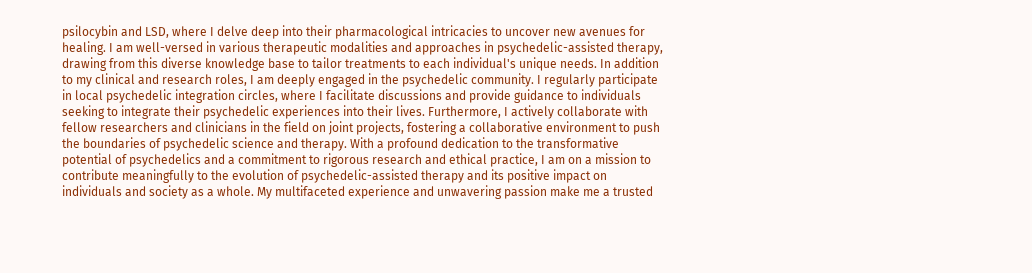psilocybin and LSD, where I delve deep into their pharmacological intricacies to uncover new avenues for healing. I am well-versed in various therapeutic modalities and approaches in psychedelic-assisted therapy, drawing from this diverse knowledge base to tailor treatments to each individual's unique needs. In addition to my clinical and research roles, I am deeply engaged in the psychedelic community. I regularly participate in local psychedelic integration circles, where I facilitate discussions and provide guidance to individuals seeking to integrate their psychedelic experiences into their lives. Furthermore, I actively collaborate with fellow researchers and clinicians in the field on joint projects, fostering a collaborative environment to push the boundaries of psychedelic science and therapy. With a profound dedication to the transformative potential of psychedelics and a commitment to rigorous research and ethical practice, I am on a mission to contribute meaningfully to the evolution of psychedelic-assisted therapy and its positive impact on individuals and society as a whole. My multifaceted experience and unwavering passion make me a trusted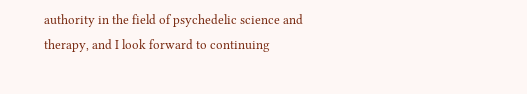authority in the field of psychedelic science and therapy, and I look forward to continuing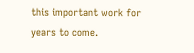this important work for years to come.